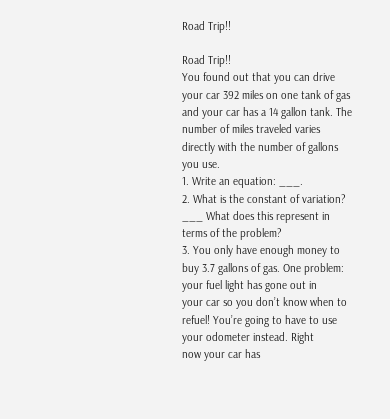Road Trip!!

Road Trip!!
You found out that you can drive your car 392 miles on one tank of gas and your car has a 14 gallon tank. The
number of miles traveled varies directly with the number of gallons you use.
1. Write an equation: ___.
2. What is the constant of variation? ___ What does this represent in terms of the problem?
3. You only have enough money to buy 3.7 gallons of gas. One problem: your fuel light has gone out in
your car so you don’t know when to refuel! You’re going to have to use your odometer instead. Right
now your car has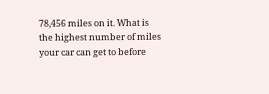78,456 miles on it. What is the highest number of miles your car can get to before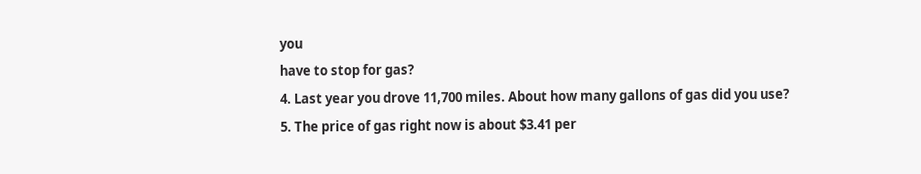you
have to stop for gas?
4. Last year you drove 11,700 miles. About how many gallons of gas did you use?
5. The price of gas right now is about $3.41 per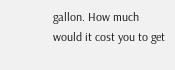gallon. How much would it cost you to get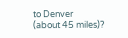to Denver
(about 45 miles)?